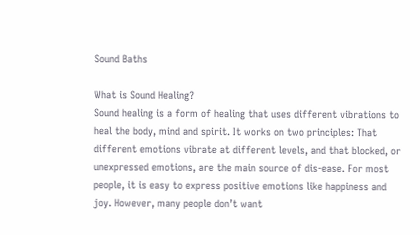Sound Baths

What is Sound Healing?
Sound healing is a form of healing that uses different vibrations to heal the body, mind and spirit. It works on two principles: That different emotions vibrate at different levels, and that blocked, or unexpressed emotions, are the main source of dis-ease. For most people, it is easy to express positive emotions like happiness and joy. However, many people don’t want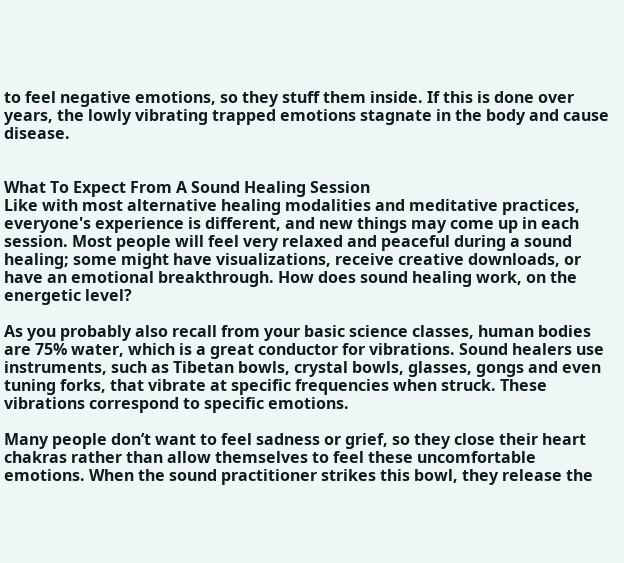to feel negative emotions, so they stuff them inside. If this is done over years, the lowly vibrating trapped emotions stagnate in the body and cause disease.


What To Expect From A Sound Healing Session
Like with most alternative healing modalities and meditative practices, everyone's experience is different, and new things may come up in each session. Most people will feel very relaxed and peaceful during a sound healing; some might have visualizations, receive creative downloads, or have an emotional breakthrough. How does sound healing work, on the energetic level?

As you probably also recall from your basic science classes, human bodies are 75% water, which is a great conductor for vibrations. Sound healers use instruments, such as Tibetan bowls, crystal bowls, glasses, gongs and even tuning forks, that vibrate at specific frequencies when struck. These vibrations correspond to specific emotions.

Many people don’t want to feel sadness or grief, so they close their heart chakras rather than allow themselves to feel these uncomfortable emotions. When the sound practitioner strikes this bowl, they release the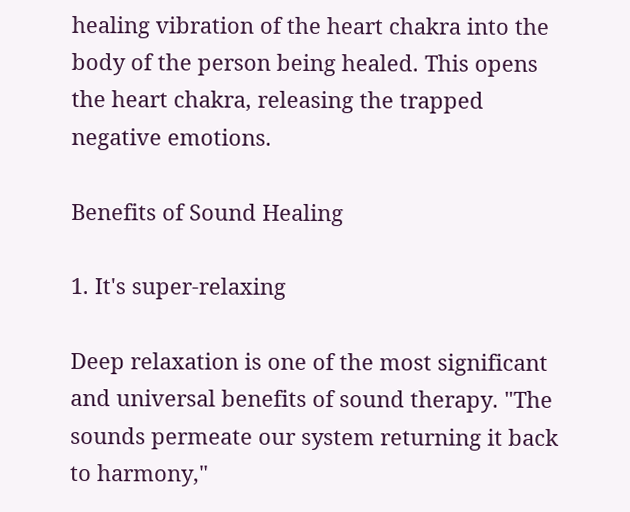healing vibration of the heart chakra into the body of the person being healed. This opens the heart chakra, releasing the trapped negative emotions.

Benefits of Sound Healing

1. It's super-relaxing

Deep relaxation is one of the most significant and universal benefits of sound therapy. "The sounds permeate our system returning it back to harmony,"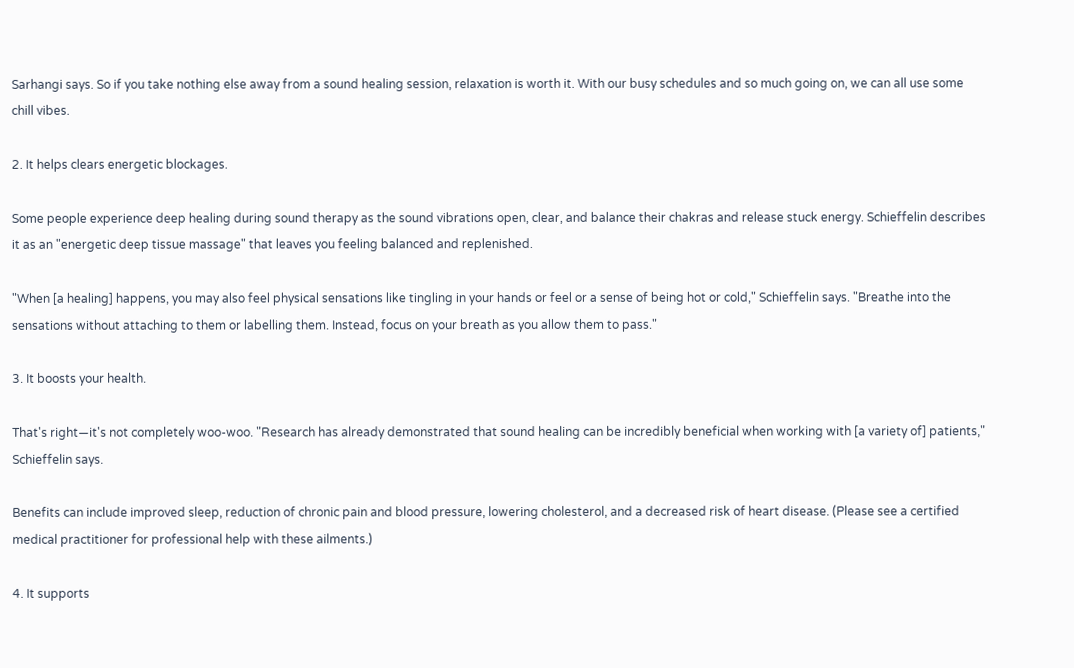Sarhangi says. So if you take nothing else away from a sound healing session, relaxation is worth it. With our busy schedules and so much going on, we can all use some chill vibes.

2. It helps clears energetic blockages.

Some people experience deep healing during sound therapy as the sound vibrations open, clear, and balance their chakras and release stuck energy. Schieffelin describes it as an "energetic deep tissue massage" that leaves you feeling balanced and replenished.

"When [a healing] happens, you may also feel physical sensations like tingling in your hands or feel or a sense of being hot or cold," Schieffelin says. "Breathe into the sensations without attaching to them or labelling them. Instead, focus on your breath as you allow them to pass."

3. It boosts your health.

That's right—it's not completely woo-woo. "Research has already demonstrated that sound healing can be incredibly beneficial when working with [a variety of] patients," Schieffelin says.

Benefits can include improved sleep, reduction of chronic pain and blood pressure, lowering cholesterol, and a decreased risk of heart disease. (Please see a certified medical practitioner for professional help with these ailments.)

4. It supports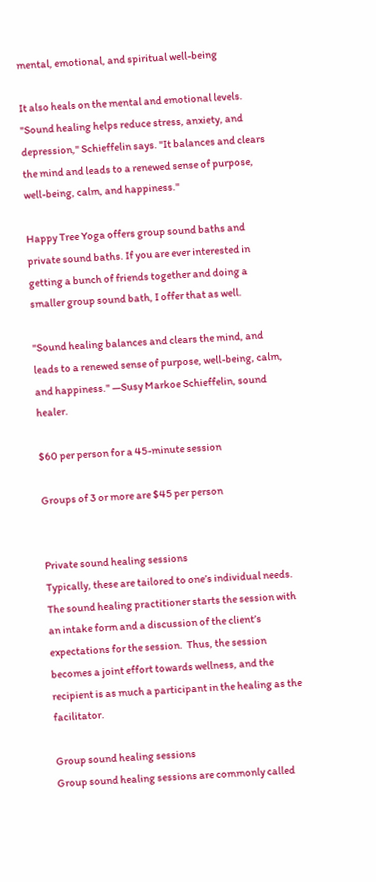mental, emotional, and spiritual well-being

It also heals on the mental and emotional levels. "Sound healing helps reduce stress, anxiety, and depression," Schieffelin says. "It balances and clears the mind and leads to a renewed sense of purpose, well-being, calm, and happiness."

Happy Tree Yoga offers group sound baths and private sound baths. If you are ever interested in getting a bunch of friends together and doing a smaller group sound bath, I offer that as well.

"Sound healing balances and clears the mind, and leads to a renewed sense of purpose, well-being, calm, and happiness." —Susy Markoe Schieffelin, sound healer.

$60 per person for a 45-minute session

Groups of 3 or more are $45 per person


Private sound healing sessions
Typically, these are tailored to one’s individual needs. The sound healing practitioner starts the session with an intake form and a discussion of the client’s expectations for the session.  Thus, the session becomes a joint effort towards wellness, and the recipient is as much a participant in the healing as the facilitator.

Group sound healing sessions
Group sound healing sessions are commonly called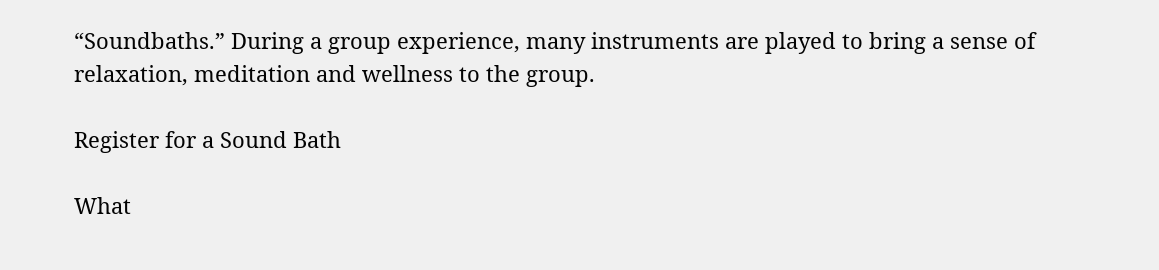“Soundbaths.” During a group experience, many instruments are played to bring a sense of relaxation, meditation and wellness to the group.

Register for a Sound Bath

What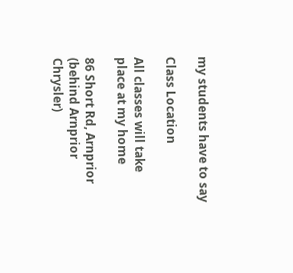my students have to say

Class Location

All classes will take place at my home

86 Short Rd, Arnprior (behind Arnprior Chrysler)